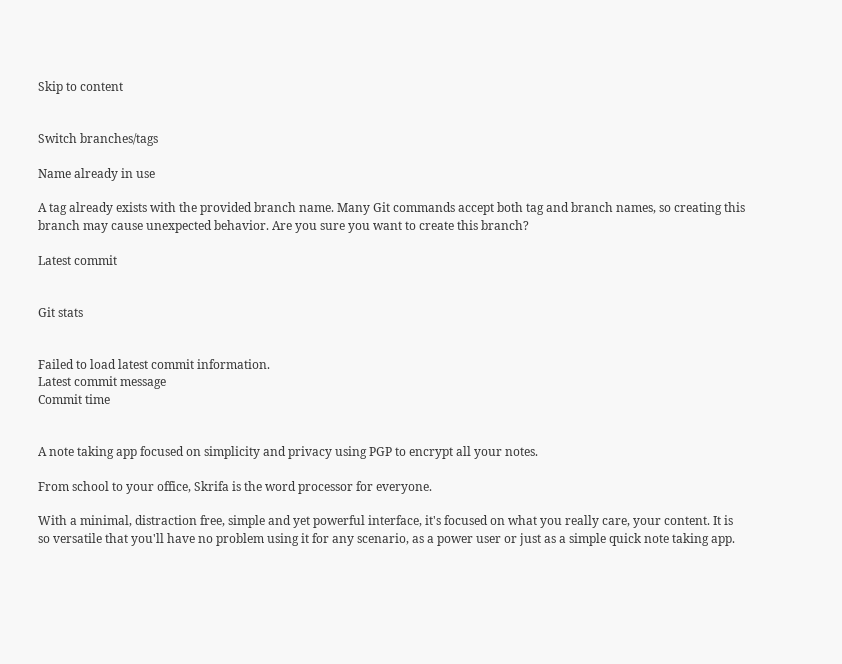Skip to content


Switch branches/tags

Name already in use

A tag already exists with the provided branch name. Many Git commands accept both tag and branch names, so creating this branch may cause unexpected behavior. Are you sure you want to create this branch?

Latest commit


Git stats


Failed to load latest commit information.
Latest commit message
Commit time


A note taking app focused on simplicity and privacy using PGP to encrypt all your notes.

From school to your office, Skrifa is the word processor for everyone.

With a minimal, distraction free, simple and yet powerful interface, it's focused on what you really care, your content. It is so versatile that you'll have no problem using it for any scenario, as a power user or just as a simple quick note taking app.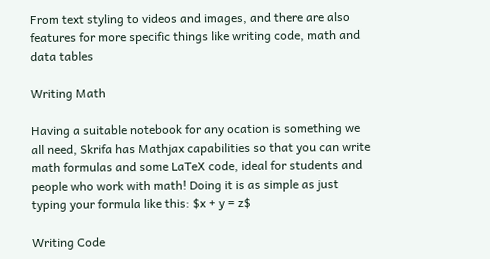From text styling to videos and images, and there are also features for more specific things like writing code, math and data tables

Writing Math

Having a suitable notebook for any ocation is something we all need, Skrifa has Mathjax capabilities so that you can write math formulas and some LaTeX code, ideal for students and people who work with math! Doing it is as simple as just typing your formula like this: $x + y = z$

Writing Code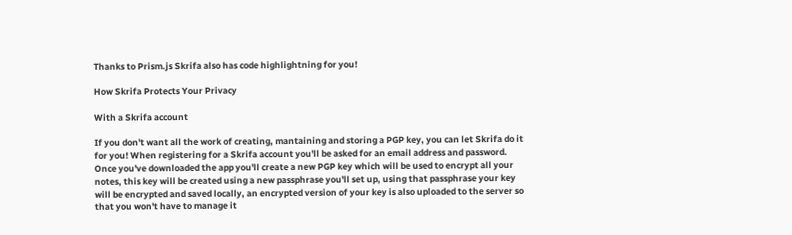Thanks to Prism.js Skrifa also has code highlightning for you!

How Skrifa Protects Your Privacy

With a Skrifa account

If you don't want all the work of creating, mantaining and storing a PGP key, you can let Skrifa do it for you! When registering for a Skrifa account you'll be asked for an email address and password. Once you've downloaded the app you'll create a new PGP key which will be used to encrypt all your notes, this key will be created using a new passphrase you'll set up, using that passphrase your key will be encrypted and saved locally, an encrypted version of your key is also uploaded to the server so that you won't have to manage it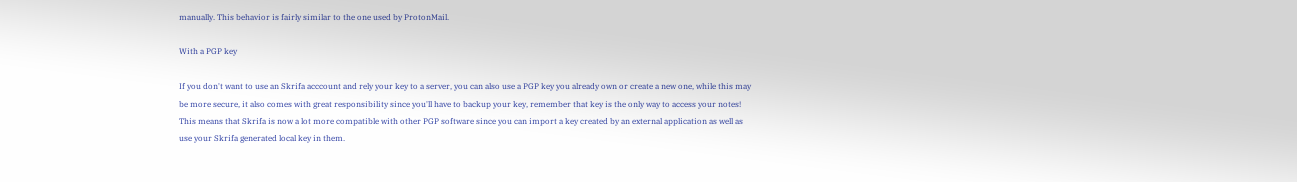manually. This behavior is fairly similar to the one used by ProtonMail.

With a PGP key

If you don't want to use an Skrifa acccount and rely your key to a server, you can also use a PGP key you already own or create a new one, while this may be more secure, it also comes with great responsibility since you'll have to backup your key, remember that key is the only way to access your notes! This means that Skrifa is now a lot more compatible with other PGP software since you can import a key created by an external application as well as use your Skrifa generated local key in them.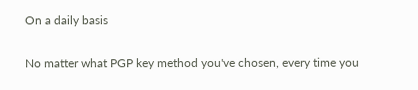On a daily basis

No matter what PGP key method you've chosen, every time you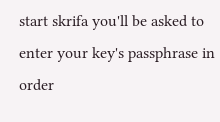start skrifa you'll be asked to enter your key's passphrase in order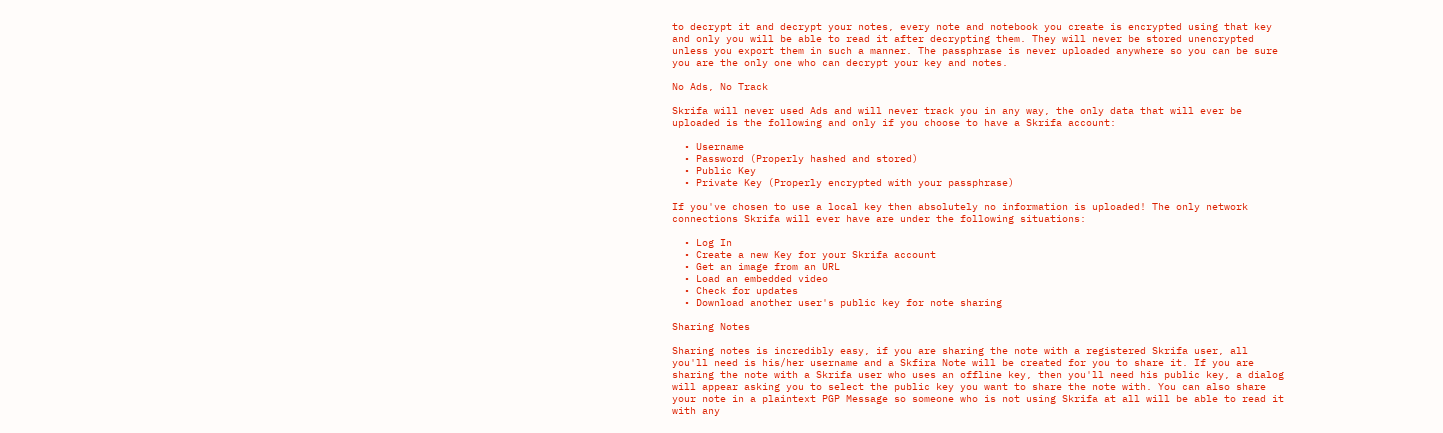to decrypt it and decrypt your notes, every note and notebook you create is encrypted using that key and only you will be able to read it after decrypting them. They will never be stored unencrypted unless you export them in such a manner. The passphrase is never uploaded anywhere so you can be sure you are the only one who can decrypt your key and notes.

No Ads, No Track

Skrifa will never used Ads and will never track you in any way, the only data that will ever be uploaded is the following and only if you choose to have a Skrifa account:

  • Username
  • Password (Properly hashed and stored)
  • Public Key
  • Private Key (Properly encrypted with your passphrase)

If you've chosen to use a local key then absolutely no information is uploaded! The only network connections Skrifa will ever have are under the following situations:

  • Log In
  • Create a new Key for your Skrifa account
  • Get an image from an URL
  • Load an embedded video
  • Check for updates
  • Download another user's public key for note sharing

Sharing Notes

Sharing notes is incredibly easy, if you are sharing the note with a registered Skrifa user, all you'll need is his/her username and a Skfira Note will be created for you to share it. If you are sharing the note with a Skrifa user who uses an offline key, then you'll need his public key, a dialog will appear asking you to select the public key you want to share the note with. You can also share your note in a plaintext PGP Message so someone who is not using Skrifa at all will be able to read it with any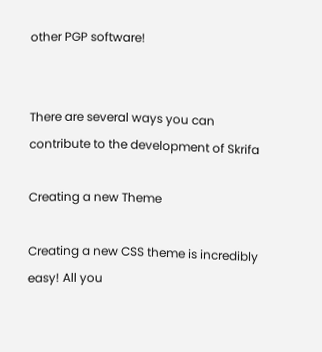other PGP software!


There are several ways you can contribute to the development of Skrifa

Creating a new Theme

Creating a new CSS theme is incredibly easy! All you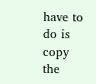have to do is copy the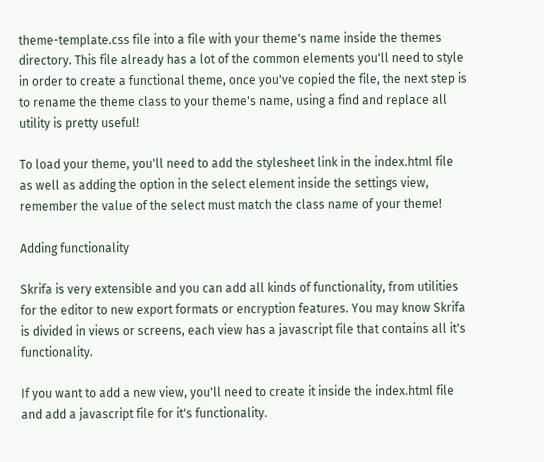theme-template.css file into a file with your theme's name inside the themes directory. This file already has a lot of the common elements you'll need to style in order to create a functional theme, once you've copied the file, the next step is to rename the theme class to your theme's name, using a find and replace all utility is pretty useful!

To load your theme, you'll need to add the stylesheet link in the index.html file as well as adding the option in the select element inside the settings view, remember the value of the select must match the class name of your theme!

Adding functionality

Skrifa is very extensible and you can add all kinds of functionality, from utilities for the editor to new export formats or encryption features. You may know Skrifa is divided in views or screens, each view has a javascript file that contains all it's functionality.

If you want to add a new view, you'll need to create it inside the index.html file and add a javascript file for it's functionality.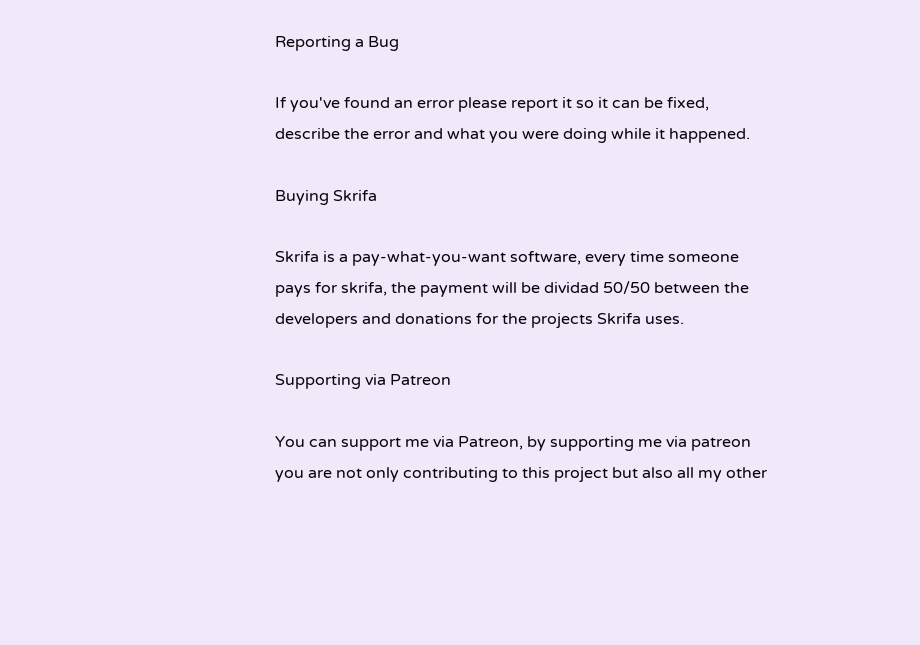Reporting a Bug

If you've found an error please report it so it can be fixed, describe the error and what you were doing while it happened.

Buying Skrifa

Skrifa is a pay-what-you-want software, every time someone pays for skrifa, the payment will be dividad 50/50 between the developers and donations for the projects Skrifa uses.

Supporting via Patreon

You can support me via Patreon, by supporting me via patreon you are not only contributing to this project but also all my other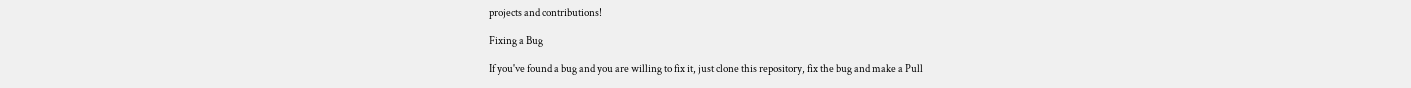projects and contributions!

Fixing a Bug

If you've found a bug and you are willing to fix it, just clone this repository, fix the bug and make a Pull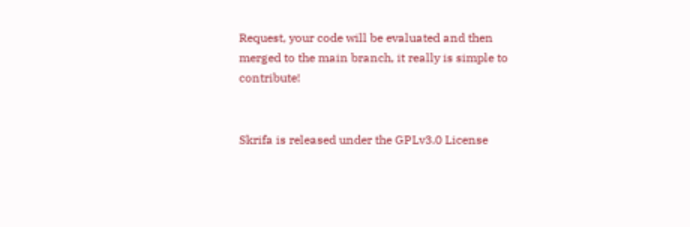Request, your code will be evaluated and then merged to the main branch, it really is simple to contribute!


Skrifa is released under the GPLv3.0 License